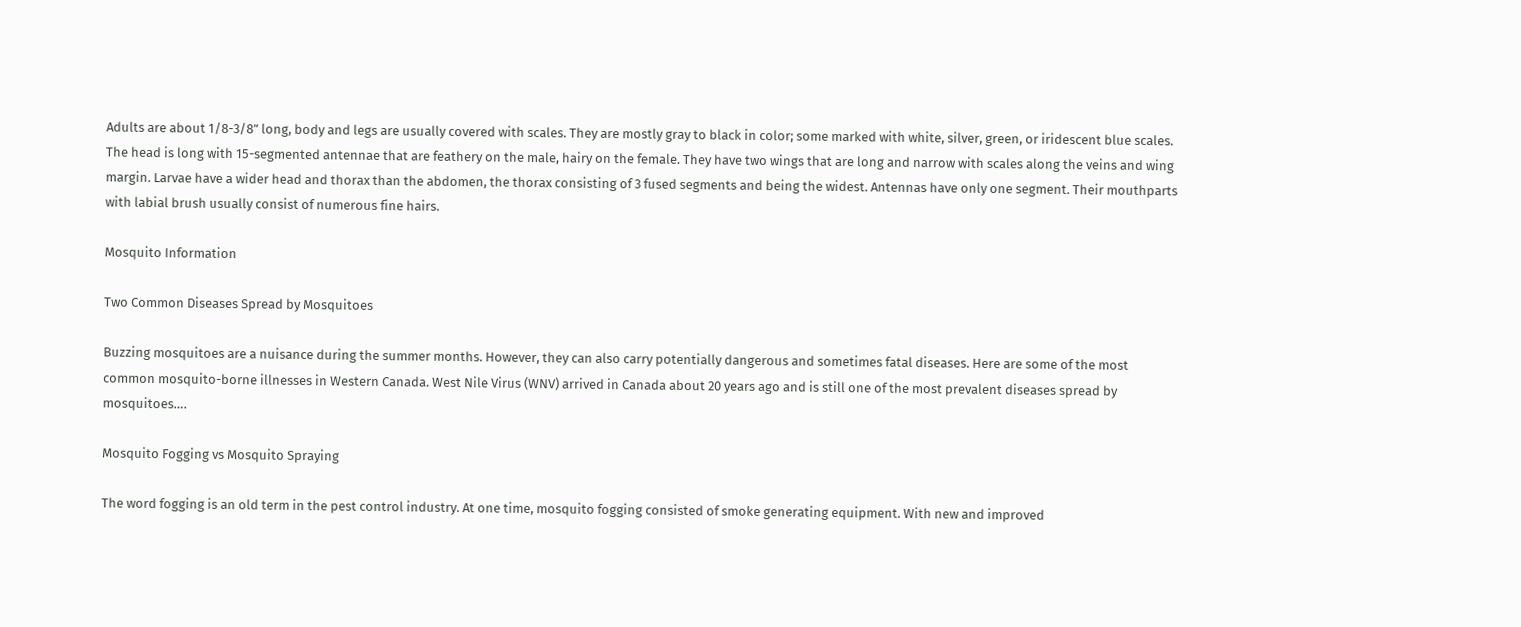Adults are about 1/8-3/8” long, body and legs are usually covered with scales. They are mostly gray to black in color; some marked with white, silver, green, or iridescent blue scales. The head is long with 15-segmented antennae that are feathery on the male, hairy on the female. They have two wings that are long and narrow with scales along the veins and wing margin. Larvae have a wider head and thorax than the abdomen, the thorax consisting of 3 fused segments and being the widest. Antennas have only one segment. Their mouthparts with labial brush usually consist of numerous fine hairs.

Mosquito Information

Two Common Diseases Spread by Mosquitoes

Buzzing mosquitoes are a nuisance during the summer months. However, they can also carry potentially dangerous and sometimes fatal diseases. Here are some of the most common mosquito-borne illnesses in Western Canada. West Nile Virus (WNV) arrived in Canada about 20 years ago and is still one of the most prevalent diseases spread by mosquitoes….

Mosquito Fogging vs Mosquito Spraying

The word fogging is an old term in the pest control industry. At one time, mosquito fogging consisted of smoke generating equipment. With new and improved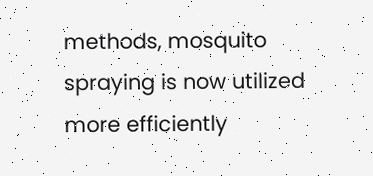methods, mosquito spraying is now utilized more efficiently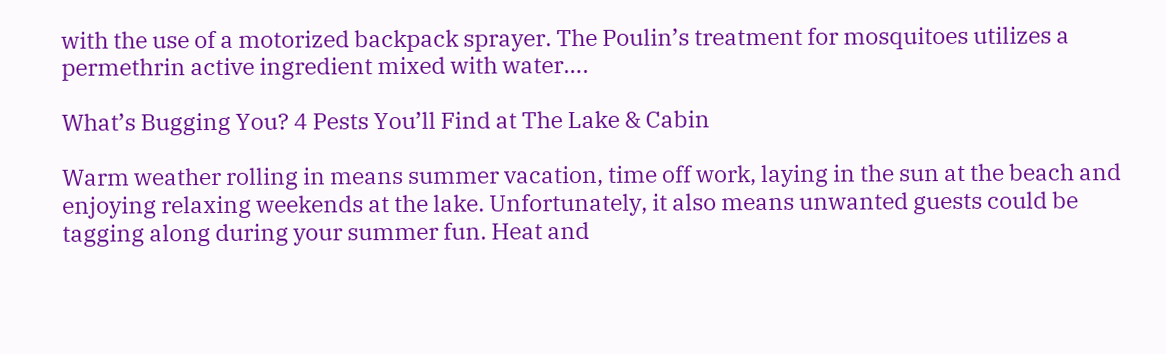with the use of a motorized backpack sprayer. The Poulin’s treatment for mosquitoes utilizes a permethrin active ingredient mixed with water….

What’s Bugging You? 4 Pests You’ll Find at The Lake & Cabin

Warm weather rolling in means summer vacation, time off work, laying in the sun at the beach and enjoying relaxing weekends at the lake. Unfortunately, it also means unwanted guests could be tagging along during your summer fun. Heat and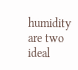humidity are two ideal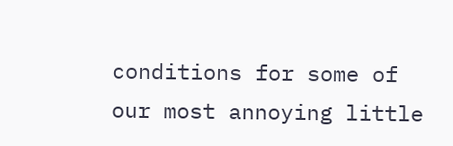conditions for some of our most annoying little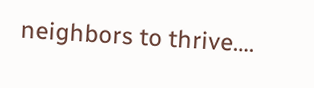neighbors to thrive….